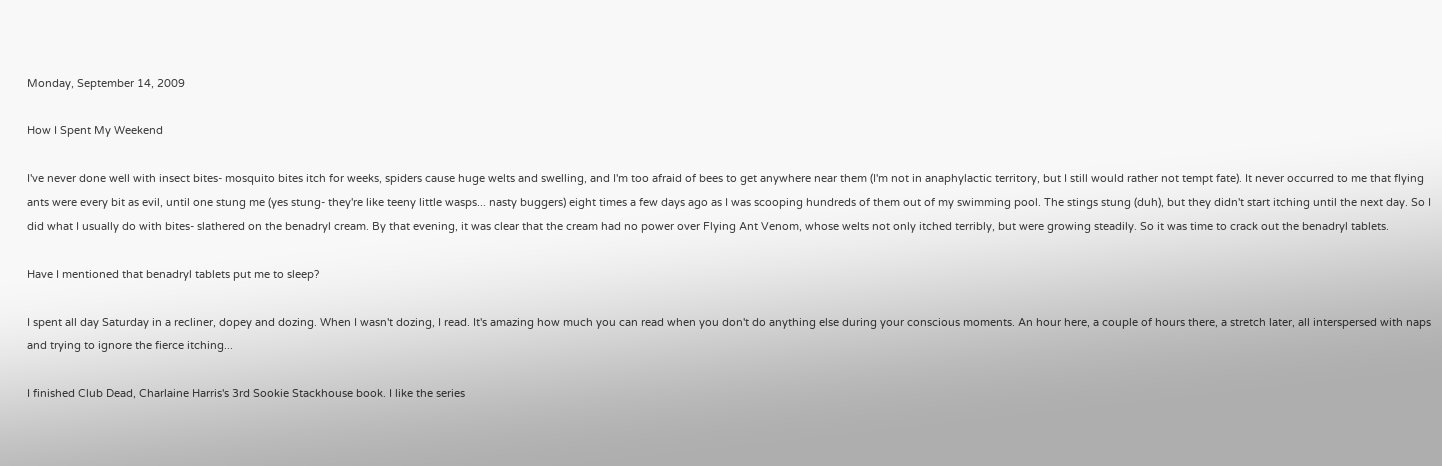Monday, September 14, 2009

How I Spent My Weekend

I've never done well with insect bites- mosquito bites itch for weeks, spiders cause huge welts and swelling, and I'm too afraid of bees to get anywhere near them (I'm not in anaphylactic territory, but I still would rather not tempt fate). It never occurred to me that flying ants were every bit as evil, until one stung me (yes stung- they're like teeny little wasps... nasty buggers) eight times a few days ago as I was scooping hundreds of them out of my swimming pool. The stings stung (duh), but they didn't start itching until the next day. So I did what I usually do with bites- slathered on the benadryl cream. By that evening, it was clear that the cream had no power over Flying Ant Venom, whose welts not only itched terribly, but were growing steadily. So it was time to crack out the benadryl tablets.

Have I mentioned that benadryl tablets put me to sleep?

I spent all day Saturday in a recliner, dopey and dozing. When I wasn't dozing, I read. It's amazing how much you can read when you don't do anything else during your conscious moments. An hour here, a couple of hours there, a stretch later, all interspersed with naps and trying to ignore the fierce itching...

I finished Club Dead, Charlaine Harris's 3rd Sookie Stackhouse book. I like the series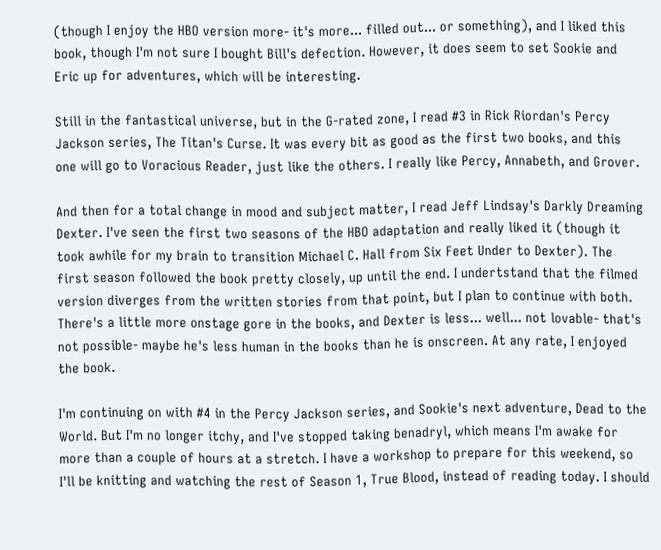(though I enjoy the HBO version more- it's more... filled out... or something), and I liked this book, though I'm not sure I bought Bill's defection. However, it does seem to set Sookie and Eric up for adventures, which will be interesting.

Still in the fantastical universe, but in the G-rated zone, I read #3 in Rick Riordan's Percy Jackson series, The Titan's Curse. It was every bit as good as the first two books, and this one will go to Voracious Reader, just like the others. I really like Percy, Annabeth, and Grover.

And then for a total change in mood and subject matter, I read Jeff Lindsay's Darkly Dreaming Dexter. I've seen the first two seasons of the HBO adaptation and really liked it (though it took awhile for my brain to transition Michael C. Hall from Six Feet Under to Dexter). The first season followed the book pretty closely, up until the end. I undertstand that the filmed version diverges from the written stories from that point, but I plan to continue with both. There's a little more onstage gore in the books, and Dexter is less... well... not lovable- that's not possible- maybe he's less human in the books than he is onscreen. At any rate, I enjoyed the book.

I'm continuing on with #4 in the Percy Jackson series, and Sookie's next adventure, Dead to the World. But I'm no longer itchy, and I've stopped taking benadryl, which means I'm awake for more than a couple of hours at a stretch. I have a workshop to prepare for this weekend, so I'll be knitting and watching the rest of Season 1, True Blood, instead of reading today. I should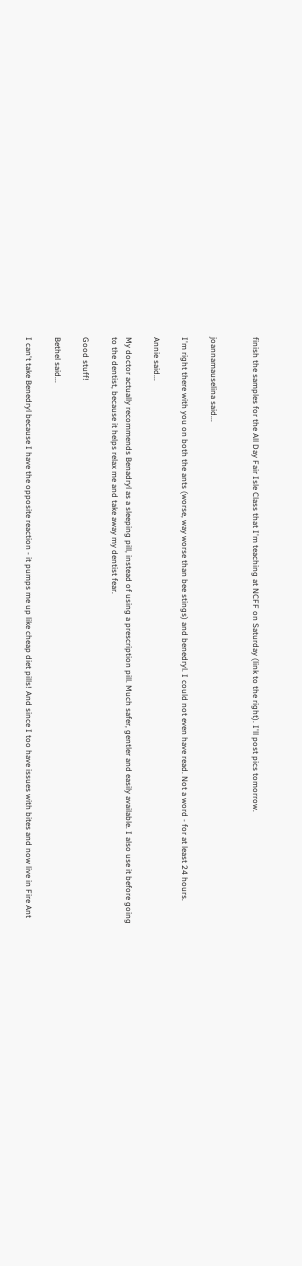finish the samples for the All Day Fair Isle Class that I'm teaching at NCFF on Saturday (link to the right). I'll post pics tomorrow.


joannamauselina said...

I'm right there with you on both the ants (worse, way worse than bee stings) and benedryl. I could not even have read. Not a word - for at least 24 hours.

Annie said...

My doctor actually recommends Benadryl as a sleeping pill, instead of using a prescription pill. Much safer, gentler and easily available. I also use it before going to the dentist, because it helps relax me and take away my dentist fear.

Good stuff!

Bethel said...

I can't take Benedryl because I have the opposite reaction - it pumps me up like cheap diet pills! And since I too have issues with bites and now live in Fire Ant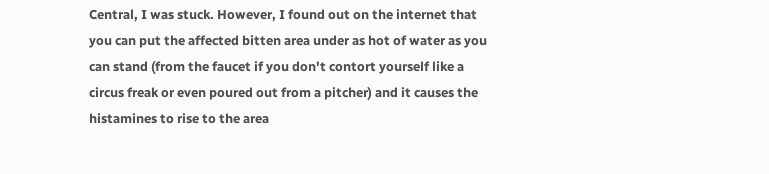Central, I was stuck. However, I found out on the internet that you can put the affected bitten area under as hot of water as you can stand (from the faucet if you don't contort yourself like a circus freak or even poured out from a pitcher) and it causes the histamines to rise to the area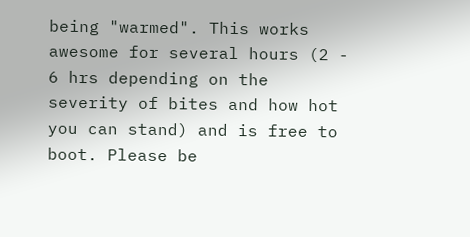being "warmed". This works awesome for several hours (2 - 6 hrs depending on the severity of bites and how hot you can stand) and is free to boot. Please be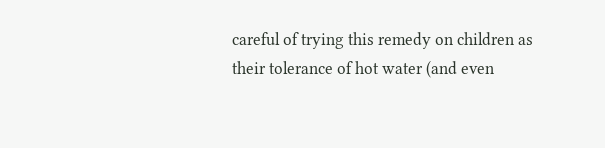careful of trying this remedy on children as their tolerance of hot water (and even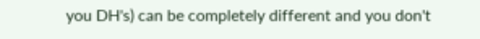you DH's) can be completely different and you don't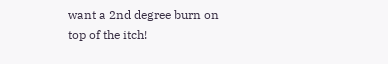want a 2nd degree burn on top of the itch!